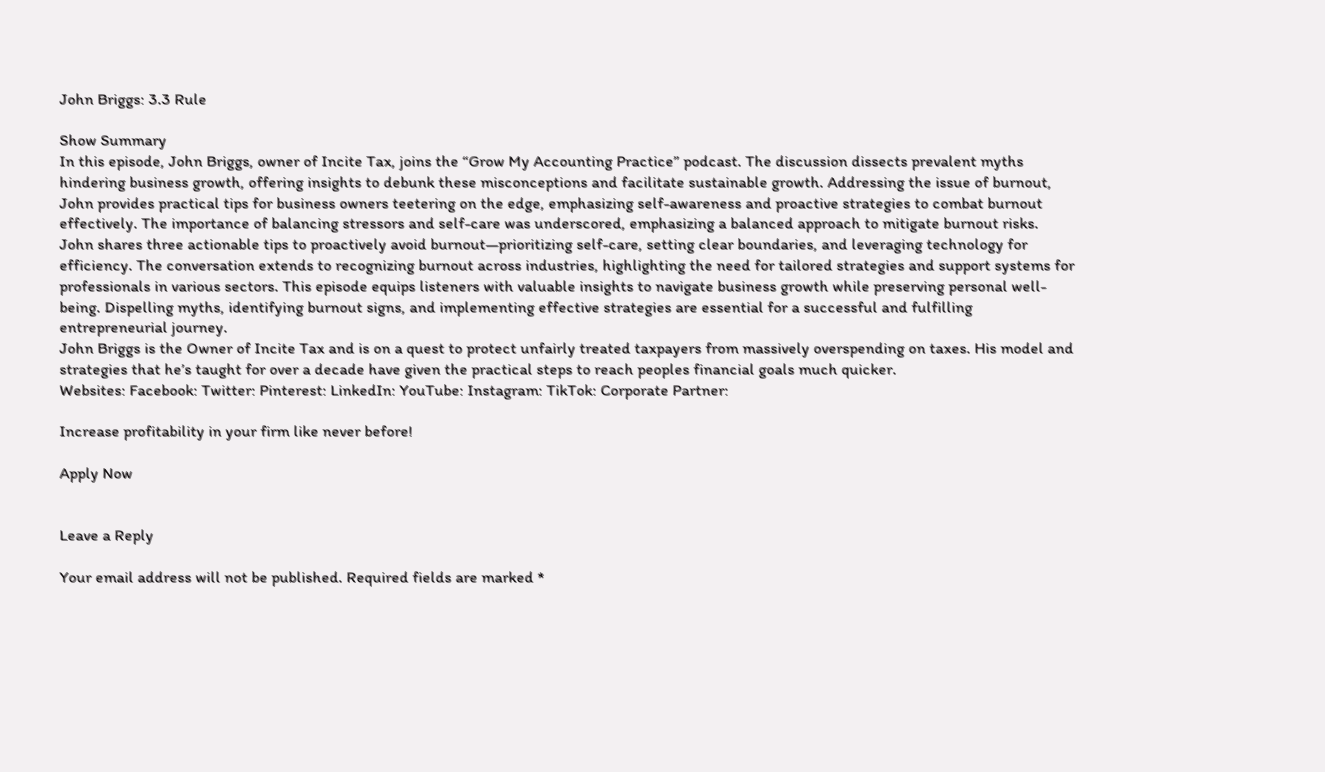John Briggs: 3.3 Rule

Show Summary
In this episode, John Briggs, owner of Incite Tax, joins the “Grow My Accounting Practice” podcast. The discussion dissects prevalent myths hindering business growth, offering insights to debunk these misconceptions and facilitate sustainable growth. Addressing the issue of burnout, John provides practical tips for business owners teetering on the edge, emphasizing self-awareness and proactive strategies to combat burnout effectively. The importance of balancing stressors and self-care was underscored, emphasizing a balanced approach to mitigate burnout risks. John shares three actionable tips to proactively avoid burnout—prioritizing self-care, setting clear boundaries, and leveraging technology for efficiency. The conversation extends to recognizing burnout across industries, highlighting the need for tailored strategies and support systems for professionals in various sectors. This episode equips listeners with valuable insights to navigate business growth while preserving personal well-being. Dispelling myths, identifying burnout signs, and implementing effective strategies are essential for a successful and fulfilling entrepreneurial journey.
John Briggs is the Owner of Incite Tax and is on a quest to protect unfairly treated taxpayers from massively overspending on taxes. His model and strategies that he’s taught for over a decade have given the practical steps to reach peoples financial goals much quicker.
Websites: Facebook: Twitter: Pinterest: LinkedIn: YouTube: Instagram: TikTok: Corporate Partner:

Increase profitability in your firm like never before!

Apply Now


Leave a Reply

Your email address will not be published. Required fields are marked *